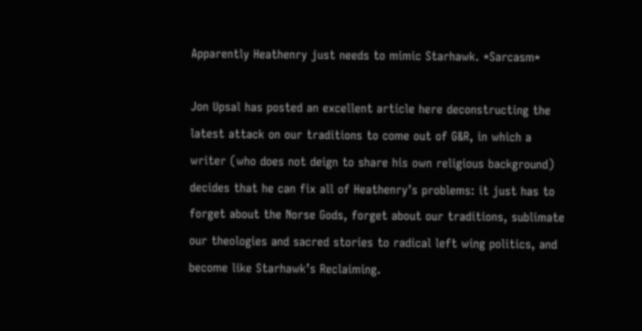Apparently Heathenry just needs to mimic Starhawk. *Sarcasm*

Jon Upsal has posted an excellent article here deconstructing the latest attack on our traditions to come out of G&R, in which a writer (who does not deign to share his own religious background) decides that he can fix all of Heathenry’s problems: it just has to forget about the Norse Gods, forget about our traditions, sublimate our theologies and sacred stories to radical left wing politics, and become like Starhawk’s Reclaiming.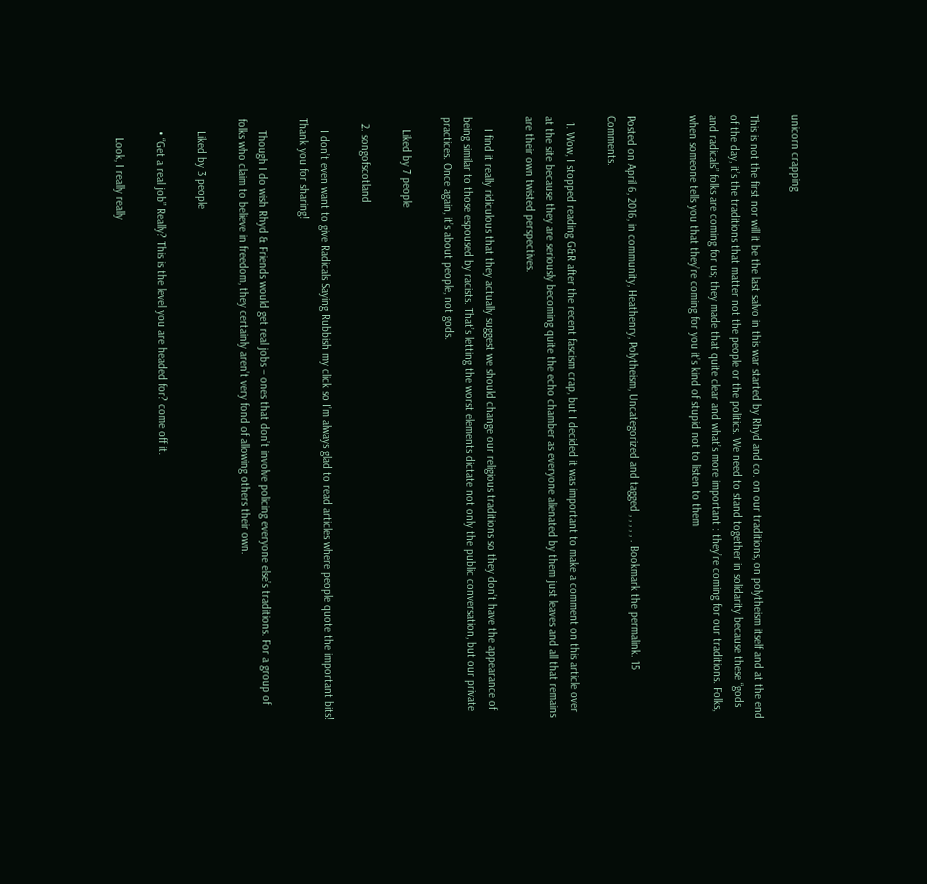unicorn crapping

This is not the first nor will it be the last salvo in this war started by Rhyd and co. on our traditions, on polytheism itself and at the end of the day, it’s the traditions that matter not the people or the politics. We need to stand together in solidarity because these “gods and radicals” folks are coming for us; they made that quite clear and what’s more important : they’re coming for our traditions. Folks, when someone tells you that they’re coming for you it’s kind of stupid not to listen to them


Posted on April 6, 2016, in community, Heathenry, Polytheism, Uncategorized and tagged , , , , , . Bookmark the permalink. 15 Comments.

  1. Wow, I stopped reading G&R after the recent fascism crap, but I decided it was important to make a comment on this article over at the site because they are seriously becoming quite the echo chamber as everyone alienated by them just leaves and all that remains are their own twisted perspectives.

    I find it really ridiculous that they actually suggest we should change our religious traditions so they don’t have the appearance of being similar to those espoused by racists. That’s letting the worst elements dictate not only the public conversation, but our private practices. Once again, it’s about people, not gods.

    Liked by 7 people

  2. songofscotland

    I don’t even want to give Radicals Saying Rubbish my click so I’m always glad to read articles where people quote the important bits! Thank you for sharing!

    Though I do wish Rhyd & Friends would get real jobs – ones that don’t involve policing everyone else’s traditions. For a group of folks who claim to believe in freedom, they certainly aren’t very fond of allowing others their own.

    Liked by 3 people

    • “Get a real job” Really? This is the level you are headed for? come off it.

      Look, I really really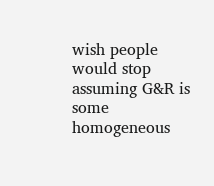wish people would stop assuming G&R is some homogeneous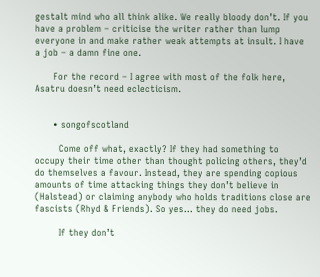gestalt mind who all think alike. We really bloody don’t. If you have a problem – criticise the writer rather than lump everyone in and make rather weak attempts at insult. I have a job – a damn fine one.

      For the record – I agree with most of the folk here, Asatru doesn’t need eclecticism.


      • songofscotland

        Come off what, exactly? If they had something to occupy their time other than thought policing others, they’d do themselves a favour. Instead, they are spending copious amounts of time attacking things they don’t believe in (Halstead) or claiming anybody who holds traditions close are fascists (Rhyd & Friends). So yes… they do need jobs.

        If they don’t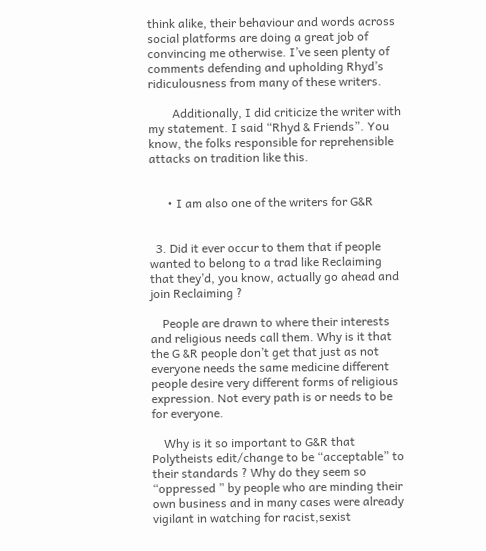think alike, their behaviour and words across social platforms are doing a great job of convincing me otherwise. I’ve seen plenty of comments defending and upholding Rhyd’s ridiculousness from many of these writers.

        Additionally, I did criticize the writer with my statement. I said “Rhyd & Friends”. You know, the folks responsible for reprehensible attacks on tradition like this.


      • I am also one of the writers for G&R


  3. Did it ever occur to them that if people wanted to belong to a trad like Reclaiming that they’d, you know, actually go ahead and join Reclaiming ?

    People are drawn to where their interests and religious needs call them. Why is it that the G &R people don’t get that just as not everyone needs the same medicine different people desire very different forms of religious expression. Not every path is or needs to be for everyone.

    Why is it so important to G&R that Polytheists edit/change to be “acceptable” to their standards ? Why do they seem so “oppressed ” by people who are minding their own business and in many cases were already vigilant in watching for racist,sexist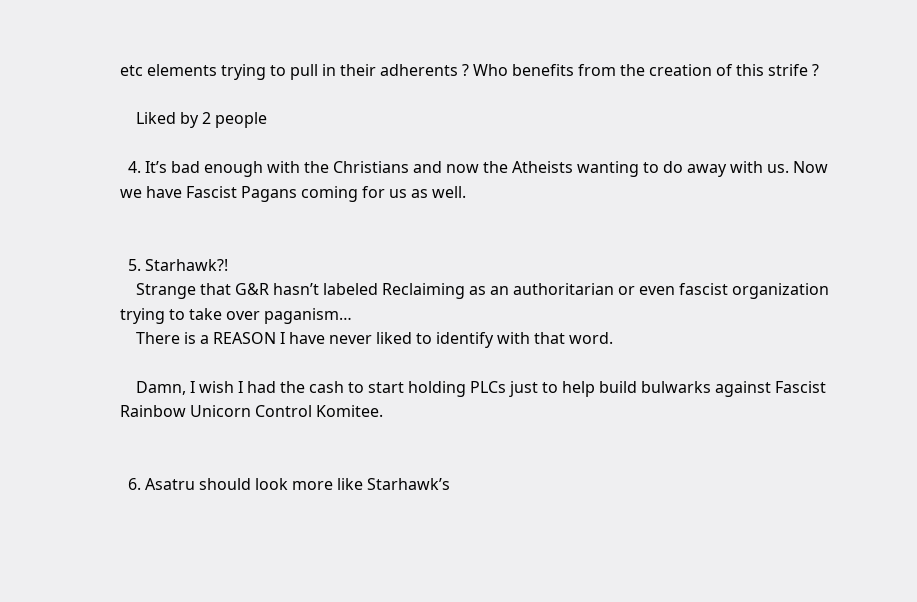etc elements trying to pull in their adherents ? Who benefits from the creation of this strife ?

    Liked by 2 people

  4. It’s bad enough with the Christians and now the Atheists wanting to do away with us. Now we have Fascist Pagans coming for us as well.


  5. Starhawk?!
    Strange that G&R hasn’t labeled Reclaiming as an authoritarian or even fascist organization trying to take over paganism…
    There is a REASON I have never liked to identify with that word.

    Damn, I wish I had the cash to start holding PLCs just to help build bulwarks against Fascist Rainbow Unicorn Control Komitee.


  6. Asatru should look more like Starhawk’s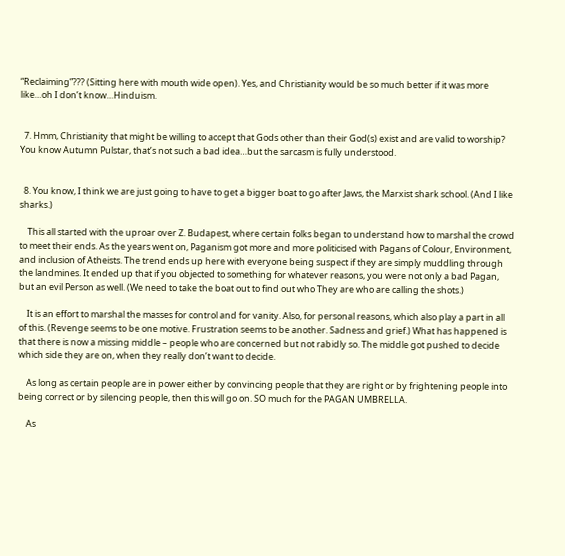“Reclaiming”??? (Sitting here with mouth wide open). Yes, and Christianity would be so much better if it was more like…oh I don’t know…Hinduism.


  7. Hmm, Christianity that might be willing to accept that Gods other than their God(s) exist and are valid to worship? You know Autumn Pulstar, that’s not such a bad idea…but the sarcasm is fully understood.


  8. You know, I think we are just going to have to get a bigger boat to go after Jaws, the Marxist shark school. (And I like sharks.)

    This all started with the uproar over Z. Budapest, where certain folks began to understand how to marshal the crowd to meet their ends. As the years went on, Paganism got more and more politicised with Pagans of Colour, Environment, and inclusion of Atheists. The trend ends up here with everyone being suspect if they are simply muddling through the landmines. It ended up that if you objected to something for whatever reasons, you were not only a bad Pagan, but an evil Person as well. (We need to take the boat out to find out who They are who are calling the shots.)

    It is an effort to marshal the masses for control and for vanity. Also, for personal reasons, which also play a part in all of this. (Revenge seems to be one motive. Frustration seems to be another. Sadness and grief.) What has happened is that there is now a missing middle – people who are concerned but not rabidly so. The middle got pushed to decide which side they are on, when they really don’t want to decide.

    As long as certain people are in power either by convincing people that they are right or by frightening people into being correct or by silencing people, then this will go on. SO much for the PAGAN UMBRELLA.

    As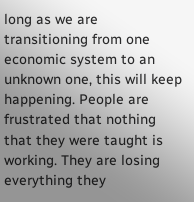long as we are transitioning from one economic system to an unknown one, this will keep happening. People are frustrated that nothing that they were taught is working. They are losing everything they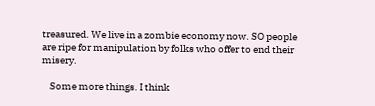treasured. We live in a zombie economy now. SO people are ripe for manipulation by folks who offer to end their misery.

    Some more things. I think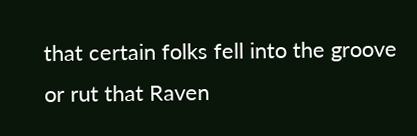that certain folks fell into the groove or rut that Raven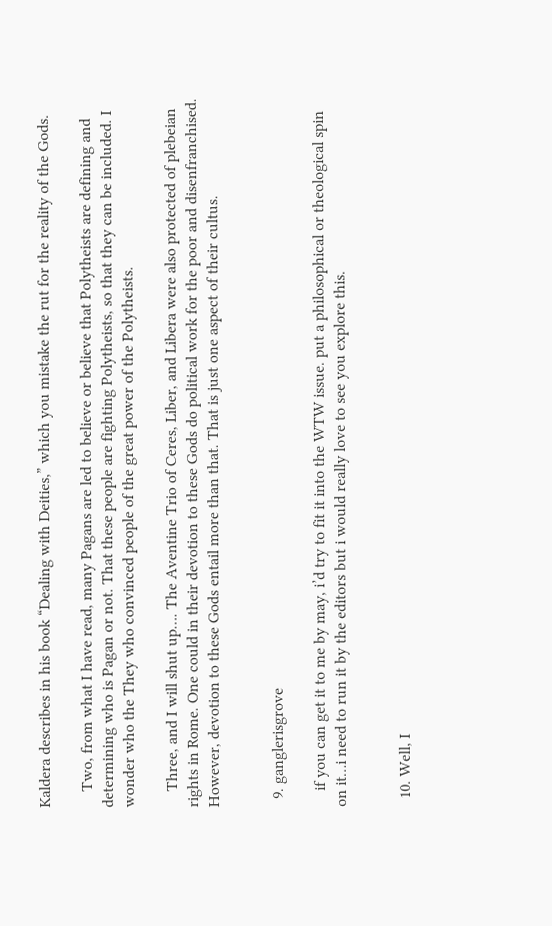Kaldera describes in his book “Dealing with Deities,” which you mistake the rut for the reality of the Gods.

    Two, from what I have read, many Pagans are led to believe or believe that Polytheists are defining and determining who is Pagan or not. That these people are fighting Polytheists, so that they can be included. I wonder who the They who convinced people of the great power of the Polytheists.

    Three, and I will shut up…. The Aventine Trio of Ceres, Liber, and Libera were also protected of plebeian rights in Rome. One could in their devotion to these Gods do political work for the poor and disenfranchised. However, devotion to these Gods entail more than that. That is just one aspect of their cultus.


  9. ganglerisgrove

    if you can get it to me by may, i’d try to fit it into the WTW issue. put a philosophical or theological spin on it…i need to run it by the editors but i would really love to see you explore this.


  10. Well, I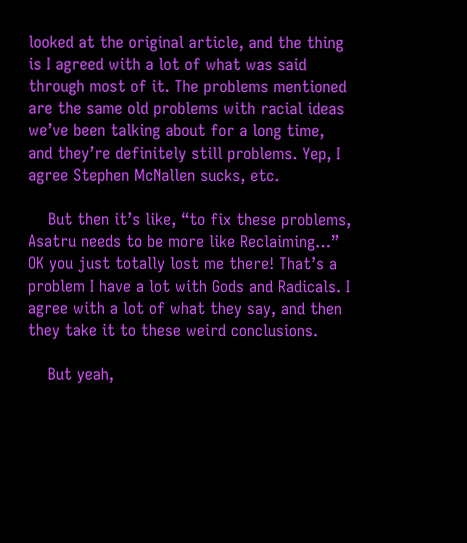looked at the original article, and the thing is I agreed with a lot of what was said through most of it. The problems mentioned are the same old problems with racial ideas we’ve been talking about for a long time, and they’re definitely still problems. Yep, I agree Stephen McNallen sucks, etc.

    But then it’s like, “to fix these problems, Asatru needs to be more like Reclaiming…” OK you just totally lost me there! That’s a problem I have a lot with Gods and Radicals. I agree with a lot of what they say, and then they take it to these weird conclusions.

    But yeah,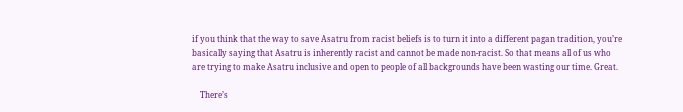if you think that the way to save Asatru from racist beliefs is to turn it into a different pagan tradition, you’re basically saying that Asatru is inherently racist and cannot be made non-racist. So that means all of us who are trying to make Asatru inclusive and open to people of all backgrounds have been wasting our time. Great.

    There’s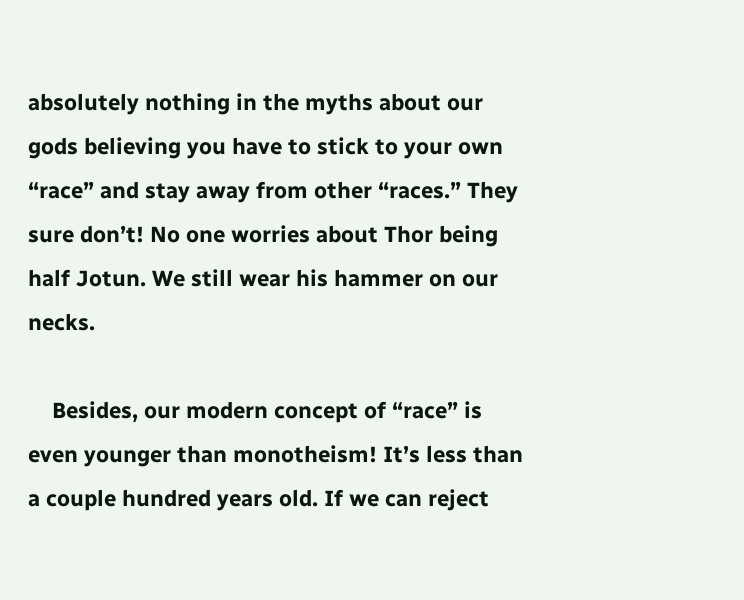absolutely nothing in the myths about our gods believing you have to stick to your own “race” and stay away from other “races.” They sure don’t! No one worries about Thor being half Jotun. We still wear his hammer on our necks.

    Besides, our modern concept of “race” is even younger than monotheism! It’s less than a couple hundred years old. If we can reject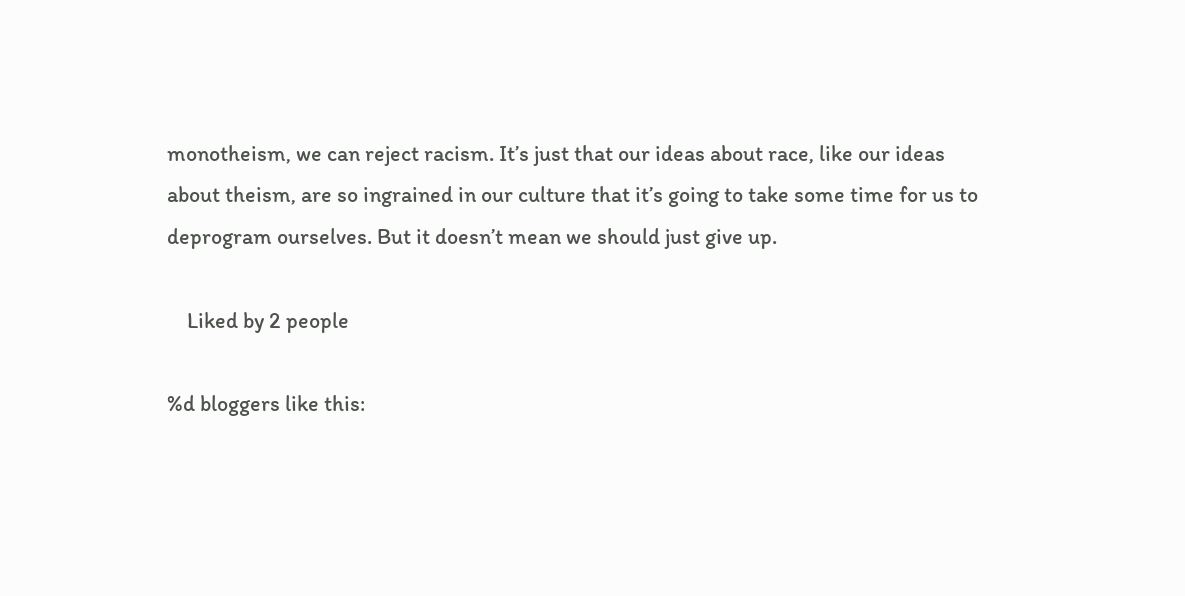monotheism, we can reject racism. It’s just that our ideas about race, like our ideas about theism, are so ingrained in our culture that it’s going to take some time for us to deprogram ourselves. But it doesn’t mean we should just give up.

    Liked by 2 people

%d bloggers like this: